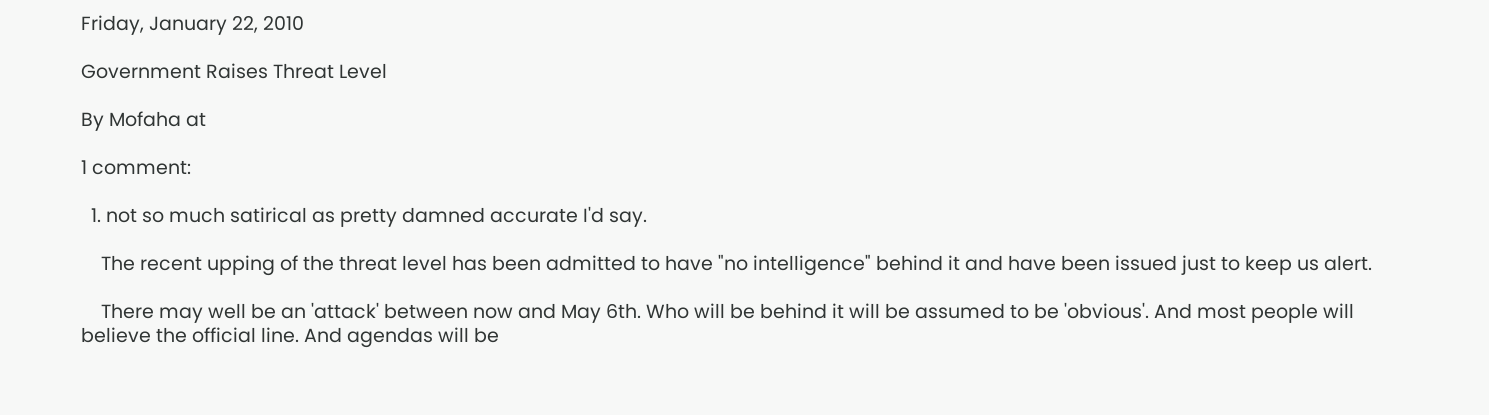Friday, January 22, 2010

Government Raises Threat Level

By Mofaha at

1 comment:

  1. not so much satirical as pretty damned accurate I'd say.

    The recent upping of the threat level has been admitted to have "no intelligence" behind it and have been issued just to keep us alert.

    There may well be an 'attack' between now and May 6th. Who will be behind it will be assumed to be 'obvious'. And most people will believe the official line. And agendas will be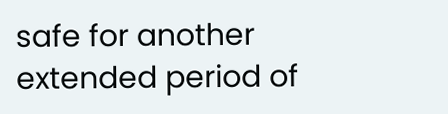safe for another extended period of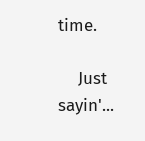time.

    Just sayin'...